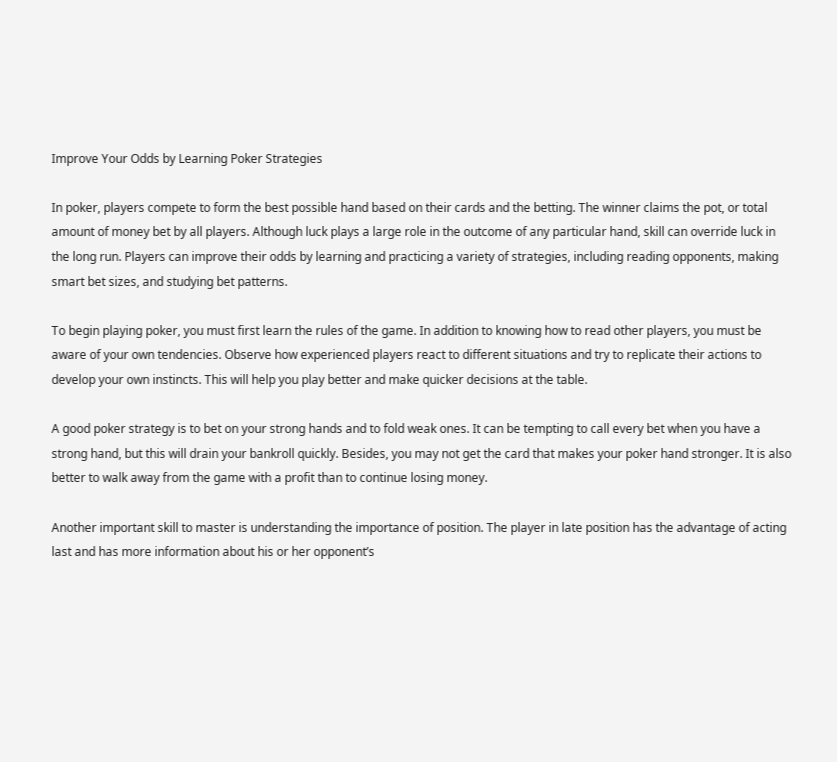Improve Your Odds by Learning Poker Strategies

In poker, players compete to form the best possible hand based on their cards and the betting. The winner claims the pot, or total amount of money bet by all players. Although luck plays a large role in the outcome of any particular hand, skill can override luck in the long run. Players can improve their odds by learning and practicing a variety of strategies, including reading opponents, making smart bet sizes, and studying bet patterns.

To begin playing poker, you must first learn the rules of the game. In addition to knowing how to read other players, you must be aware of your own tendencies. Observe how experienced players react to different situations and try to replicate their actions to develop your own instincts. This will help you play better and make quicker decisions at the table.

A good poker strategy is to bet on your strong hands and to fold weak ones. It can be tempting to call every bet when you have a strong hand, but this will drain your bankroll quickly. Besides, you may not get the card that makes your poker hand stronger. It is also better to walk away from the game with a profit than to continue losing money.

Another important skill to master is understanding the importance of position. The player in late position has the advantage of acting last and has more information about his or her opponent’s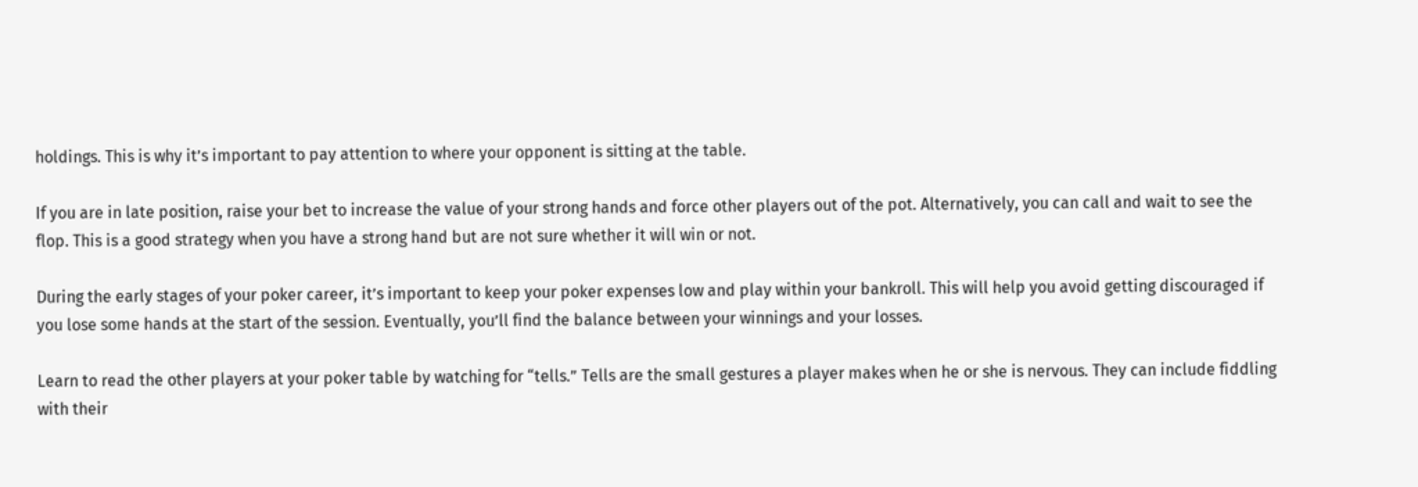holdings. This is why it’s important to pay attention to where your opponent is sitting at the table.

If you are in late position, raise your bet to increase the value of your strong hands and force other players out of the pot. Alternatively, you can call and wait to see the flop. This is a good strategy when you have a strong hand but are not sure whether it will win or not.

During the early stages of your poker career, it’s important to keep your poker expenses low and play within your bankroll. This will help you avoid getting discouraged if you lose some hands at the start of the session. Eventually, you’ll find the balance between your winnings and your losses.

Learn to read the other players at your poker table by watching for “tells.” Tells are the small gestures a player makes when he or she is nervous. They can include fiddling with their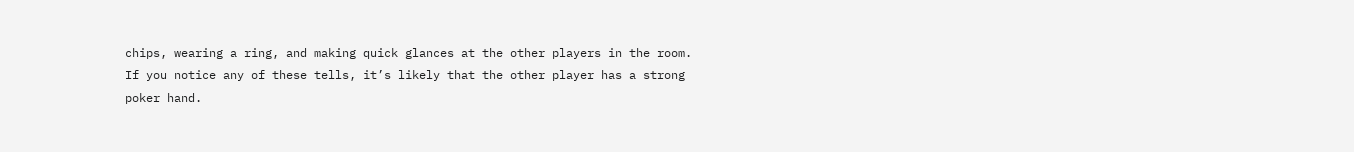chips, wearing a ring, and making quick glances at the other players in the room. If you notice any of these tells, it’s likely that the other player has a strong poker hand.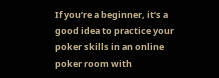If you’re a beginner, it’s a good idea to practice your poker skills in an online poker room with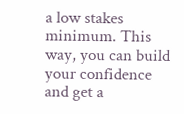a low stakes minimum. This way, you can build your confidence and get a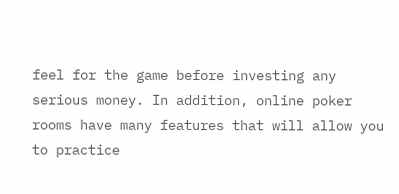feel for the game before investing any serious money. In addition, online poker rooms have many features that will allow you to practice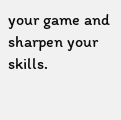your game and sharpen your skills.